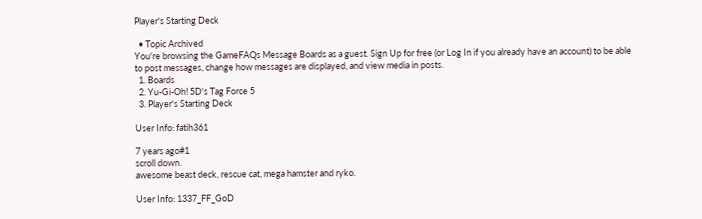Player's Starting Deck

  • Topic Archived
You're browsing the GameFAQs Message Boards as a guest. Sign Up for free (or Log In if you already have an account) to be able to post messages, change how messages are displayed, and view media in posts.
  1. Boards
  2. Yu-Gi-Oh! 5D's Tag Force 5
  3. Player's Starting Deck

User Info: fatih361

7 years ago#1
scroll down.
awesome beast deck, rescue cat, mega hamster and ryko.

User Info: 1337_FF_GoD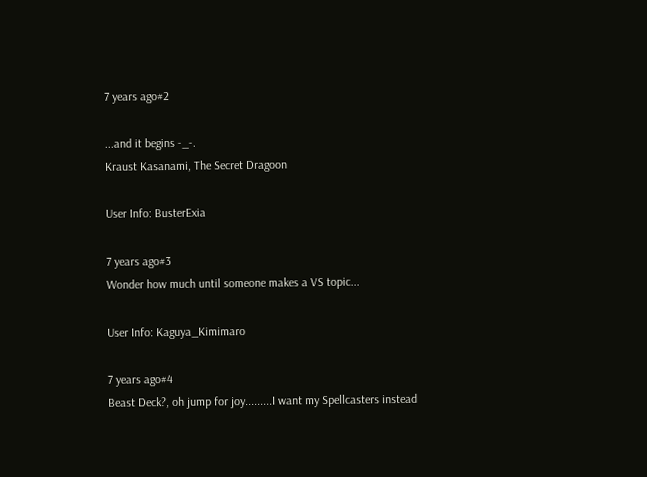7 years ago#2

...and it begins -_-.
Kraust Kasanami, The Secret Dragoon

User Info: BusterExia

7 years ago#3
Wonder how much until someone makes a VS topic...

User Info: Kaguya_Kimimaro

7 years ago#4
Beast Deck?, oh jump for joy.........I want my Spellcasters instead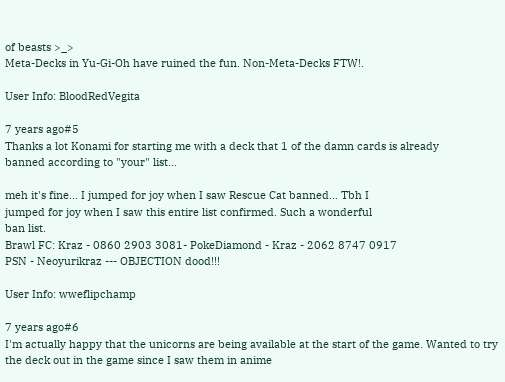of beasts >_>
Meta-Decks in Yu-Gi-Oh have ruined the fun. Non-Meta-Decks FTW!.

User Info: BloodRedVegita

7 years ago#5
Thanks a lot Konami for starting me with a deck that 1 of the damn cards is already
banned according to "your" list...

meh it's fine... I jumped for joy when I saw Rescue Cat banned... Tbh I
jumped for joy when I saw this entire list confirmed. Such a wonderful
ban list.
Brawl FC: Kraz - 0860 2903 3081- PokeDiamond - Kraz - 2062 8747 0917
PSN - Neoyurikraz --- OBJECTION dood!!!

User Info: wweflipchamp

7 years ago#6
I'm actually happy that the unicorns are being available at the start of the game. Wanted to try the deck out in the game since I saw them in anime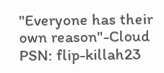"Everyone has their own reason"-Cloud
PSN: flip-killah23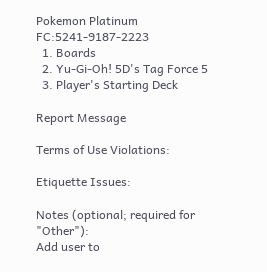Pokemon Platinum FC:5241-9187-2223
  1. Boards
  2. Yu-Gi-Oh! 5D's Tag Force 5
  3. Player's Starting Deck

Report Message

Terms of Use Violations:

Etiquette Issues:

Notes (optional; required for "Other"):
Add user to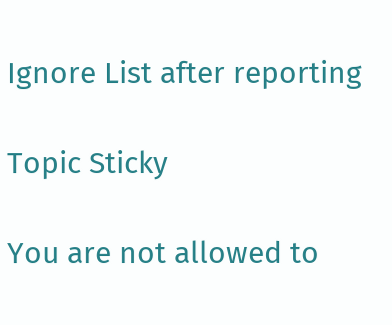Ignore List after reporting

Topic Sticky

You are not allowed to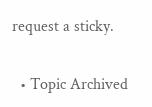request a sticky.

  • Topic Archived